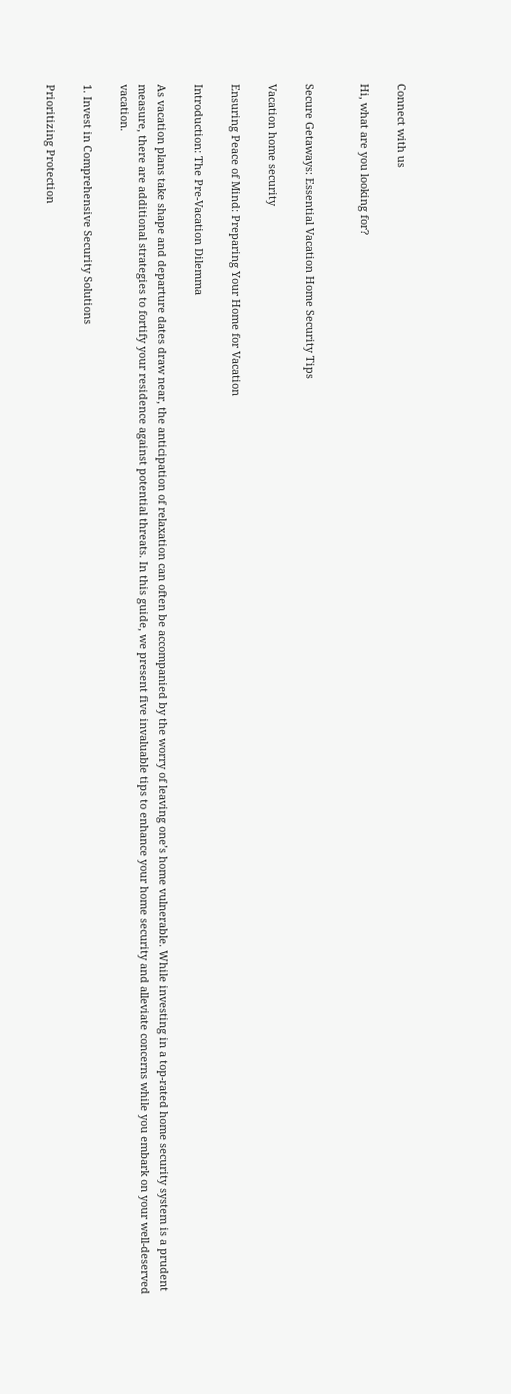Connect with us

Hi, what are you looking for?


Secure Getaways: Essential Vacation Home Security Tips

Vacation home security

Ensuring Peace of Mind: Preparing Your Home for Vacation

Introduction: The Pre-Vacation Dilemma

As vacation plans take shape and departure dates draw near, the anticipation of relaxation can often be accompanied by the worry of leaving one’s home vulnerable. While investing in a top-rated home security system is a prudent measure, there are additional strategies to fortify your residence against potential threats. In this guide, we present five invaluable tips to enhance your home security and alleviate concerns while you embark on your well-deserved vacation.

1. Invest in Comprehensive Security Solutions

Prioritizing Protection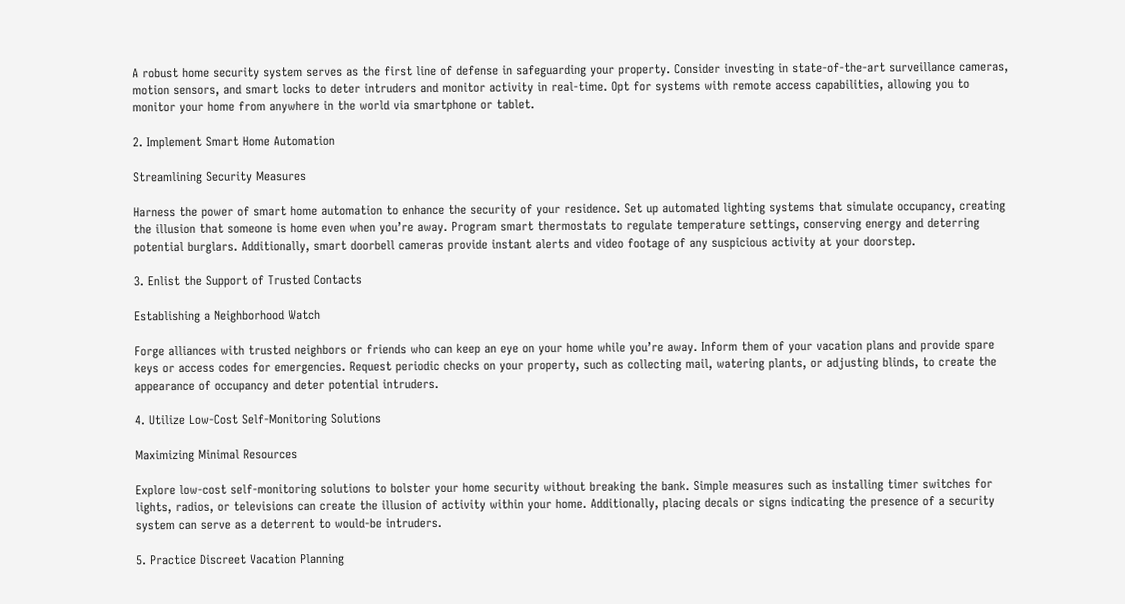A robust home security system serves as the first line of defense in safeguarding your property. Consider investing in state-of-the-art surveillance cameras, motion sensors, and smart locks to deter intruders and monitor activity in real-time. Opt for systems with remote access capabilities, allowing you to monitor your home from anywhere in the world via smartphone or tablet.

2. Implement Smart Home Automation

Streamlining Security Measures

Harness the power of smart home automation to enhance the security of your residence. Set up automated lighting systems that simulate occupancy, creating the illusion that someone is home even when you’re away. Program smart thermostats to regulate temperature settings, conserving energy and deterring potential burglars. Additionally, smart doorbell cameras provide instant alerts and video footage of any suspicious activity at your doorstep.

3. Enlist the Support of Trusted Contacts

Establishing a Neighborhood Watch

Forge alliances with trusted neighbors or friends who can keep an eye on your home while you’re away. Inform them of your vacation plans and provide spare keys or access codes for emergencies. Request periodic checks on your property, such as collecting mail, watering plants, or adjusting blinds, to create the appearance of occupancy and deter potential intruders.

4. Utilize Low-Cost Self-Monitoring Solutions

Maximizing Minimal Resources

Explore low-cost self-monitoring solutions to bolster your home security without breaking the bank. Simple measures such as installing timer switches for lights, radios, or televisions can create the illusion of activity within your home. Additionally, placing decals or signs indicating the presence of a security system can serve as a deterrent to would-be intruders.

5. Practice Discreet Vacation Planning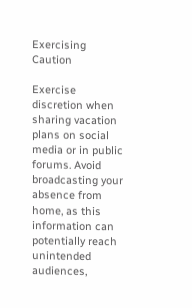Exercising Caution

Exercise discretion when sharing vacation plans on social media or in public forums. Avoid broadcasting your absence from home, as this information can potentially reach unintended audiences,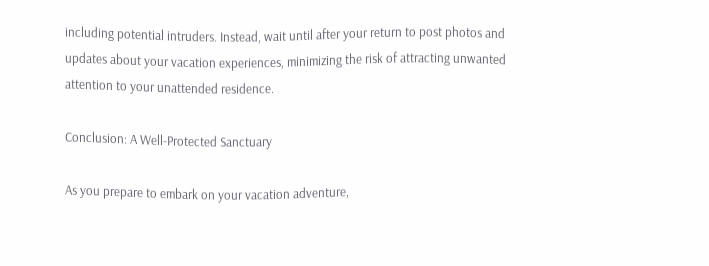including potential intruders. Instead, wait until after your return to post photos and updates about your vacation experiences, minimizing the risk of attracting unwanted attention to your unattended residence.

Conclusion: A Well-Protected Sanctuary

As you prepare to embark on your vacation adventure,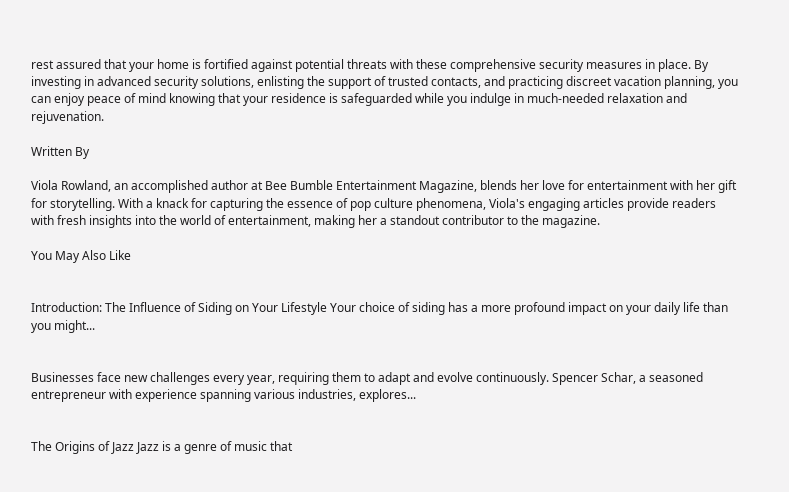rest assured that your home is fortified against potential threats with these comprehensive security measures in place. By investing in advanced security solutions, enlisting the support of trusted contacts, and practicing discreet vacation planning, you can enjoy peace of mind knowing that your residence is safeguarded while you indulge in much-needed relaxation and rejuvenation.

Written By

Viola Rowland, an accomplished author at Bee Bumble Entertainment Magazine, blends her love for entertainment with her gift for storytelling. With a knack for capturing the essence of pop culture phenomena, Viola's engaging articles provide readers with fresh insights into the world of entertainment, making her a standout contributor to the magazine.

You May Also Like


Introduction: The Influence of Siding on Your Lifestyle Your choice of siding has a more profound impact on your daily life than you might...


Businesses face new challenges every year, requiring them to adapt and evolve continuously. Spencer Schar, a seasoned entrepreneur with experience spanning various industries, explores...


The Origins of Jazz Jazz is a genre of music that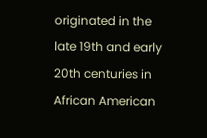originated in the late 19th and early 20th centuries in African American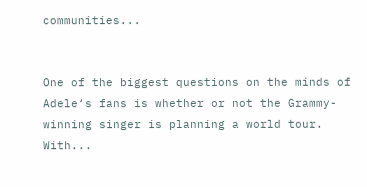communities...


One of the biggest questions on the minds of Adele‘s fans is whether or not the Grammy-winning singer is planning a world tour. With...